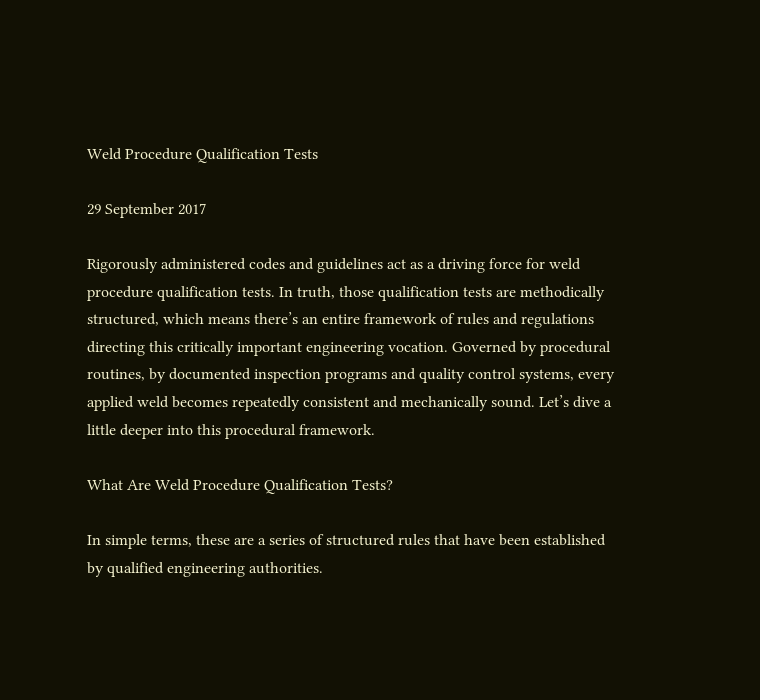Weld Procedure Qualification Tests

29 September 2017

Rigorously administered codes and guidelines act as a driving force for weld procedure qualification tests. In truth, those qualification tests are methodically structured, which means there’s an entire framework of rules and regulations directing this critically important engineering vocation. Governed by procedural routines, by documented inspection programs and quality control systems, every applied weld becomes repeatedly consistent and mechanically sound. Let’s dive a little deeper into this procedural framework.

What Are Weld Procedure Qualification Tests?

In simple terms, these are a series of structured rules that have been established by qualified engineering authorities.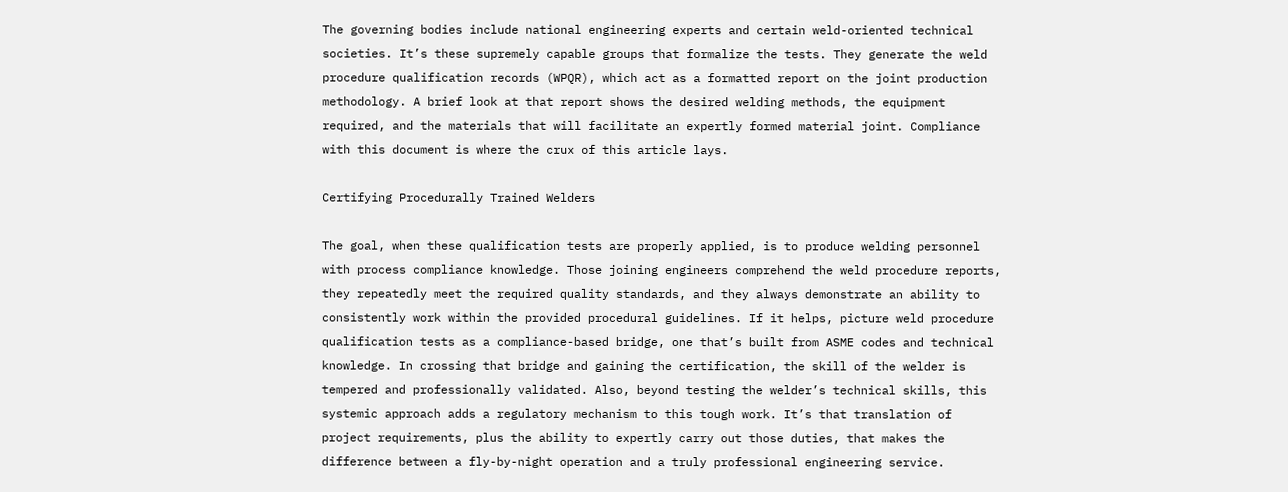The governing bodies include national engineering experts and certain weld-oriented technical societies. It’s these supremely capable groups that formalize the tests. They generate the weld procedure qualification records (WPQR), which act as a formatted report on the joint production methodology. A brief look at that report shows the desired welding methods, the equipment required, and the materials that will facilitate an expertly formed material joint. Compliance with this document is where the crux of this article lays.

Certifying Procedurally Trained Welders

The goal, when these qualification tests are properly applied, is to produce welding personnel with process compliance knowledge. Those joining engineers comprehend the weld procedure reports, they repeatedly meet the required quality standards, and they always demonstrate an ability to consistently work within the provided procedural guidelines. If it helps, picture weld procedure qualification tests as a compliance-based bridge, one that’s built from ASME codes and technical knowledge. In crossing that bridge and gaining the certification, the skill of the welder is tempered and professionally validated. Also, beyond testing the welder’s technical skills, this systemic approach adds a regulatory mechanism to this tough work. It’s that translation of project requirements, plus the ability to expertly carry out those duties, that makes the difference between a fly-by-night operation and a truly professional engineering service.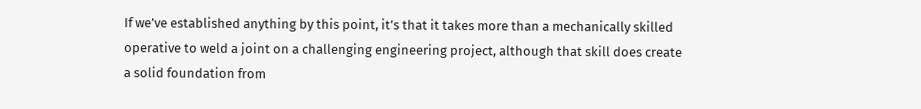If we’ve established anything by this point, it’s that it takes more than a mechanically skilled operative to weld a joint on a challenging engineering project, although that skill does create a solid foundation from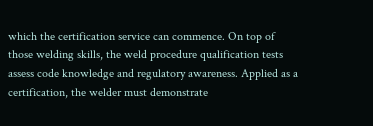which the certification service can commence. On top of those welding skills, the weld procedure qualification tests assess code knowledge and regulatory awareness. Applied as a certification, the welder must demonstrate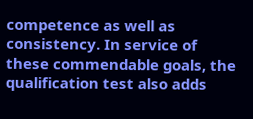competence as well as consistency. In service of these commendable goals, the qualification test also adds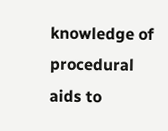knowledge of procedural aids to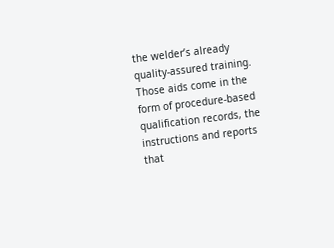the welder’s already quality-assured training. Those aids come in the form of procedure-based qualification records, the instructions and reports that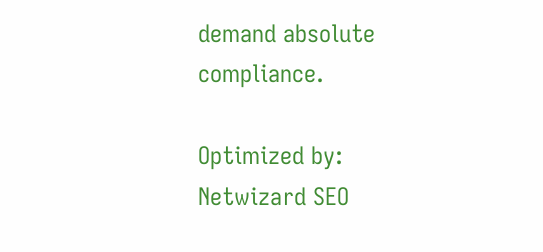demand absolute compliance.

Optimized by: Netwizard SEO